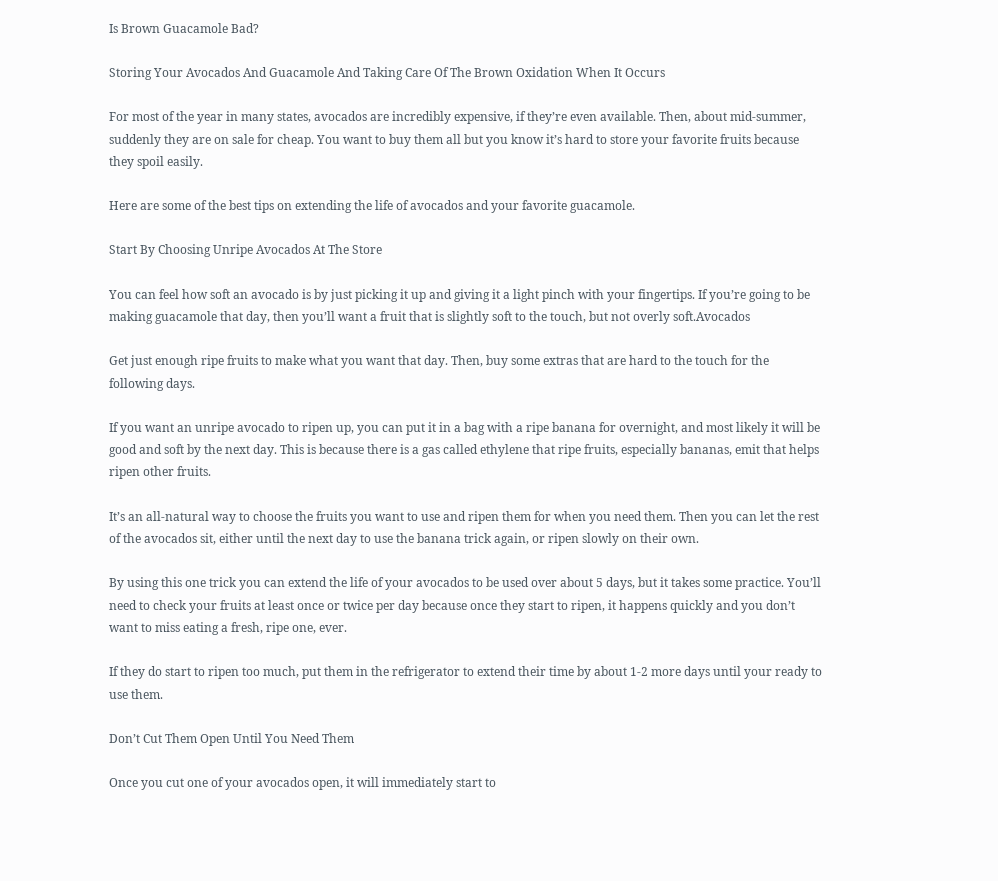Is Brown Guacamole Bad?

Storing Your Avocados And Guacamole And Taking Care Of The Brown Oxidation When It Occurs

For most of the year in many states, avocados are incredibly expensive, if they’re even available. Then, about mid-summer, suddenly they are on sale for cheap. You want to buy them all but you know it’s hard to store your favorite fruits because they spoil easily.

Here are some of the best tips on extending the life of avocados and your favorite guacamole.

Start By Choosing Unripe Avocados At The Store

You can feel how soft an avocado is by just picking it up and giving it a light pinch with your fingertips. If you’re going to be making guacamole that day, then you’ll want a fruit that is slightly soft to the touch, but not overly soft.Avocados

Get just enough ripe fruits to make what you want that day. Then, buy some extras that are hard to the touch for the following days.

If you want an unripe avocado to ripen up, you can put it in a bag with a ripe banana for overnight, and most likely it will be good and soft by the next day. This is because there is a gas called ethylene that ripe fruits, especially bananas, emit that helps ripen other fruits.

It’s an all-natural way to choose the fruits you want to use and ripen them for when you need them. Then you can let the rest of the avocados sit, either until the next day to use the banana trick again, or ripen slowly on their own.

By using this one trick you can extend the life of your avocados to be used over about 5 days, but it takes some practice. You’ll need to check your fruits at least once or twice per day because once they start to ripen, it happens quickly and you don’t want to miss eating a fresh, ripe one, ever.

If they do start to ripen too much, put them in the refrigerator to extend their time by about 1-2 more days until your ready to use them.

Don’t Cut Them Open Until You Need Them

Once you cut one of your avocados open, it will immediately start to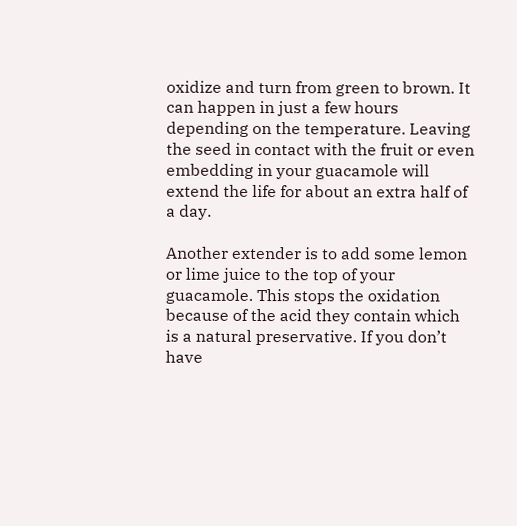oxidize and turn from green to brown. It can happen in just a few hours depending on the temperature. Leaving the seed in contact with the fruit or even embedding in your guacamole will extend the life for about an extra half of a day.

Another extender is to add some lemon or lime juice to the top of your guacamole. This stops the oxidation because of the acid they contain which is a natural preservative. If you don’t have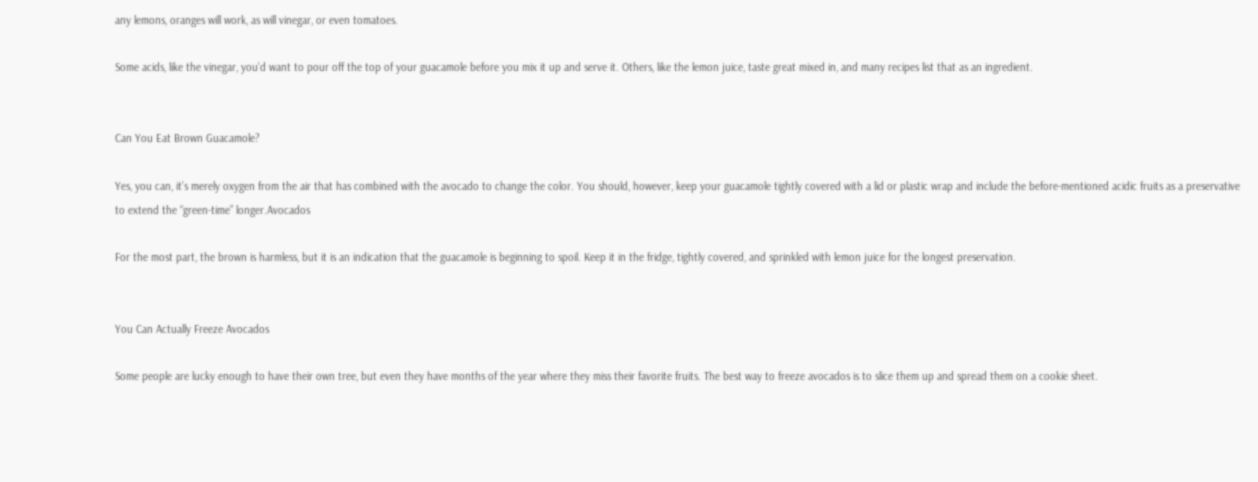any lemons, oranges will work, as will vinegar, or even tomatoes.

Some acids, like the vinegar, you’d want to pour off the top of your guacamole before you mix it up and serve it. Others, like the lemon juice, taste great mixed in, and many recipes list that as an ingredient.


Can You Eat Brown Guacamole?

Yes, you can, it’s merely oxygen from the air that has combined with the avocado to change the color. You should, however, keep your guacamole tightly covered with a lid or plastic wrap and include the before-mentioned acidic fruits as a preservative to extend the “green-time” longer.Avocados

For the most part, the brown is harmless, but it is an indication that the guacamole is beginning to spoil. Keep it in the fridge, tightly covered, and sprinkled with lemon juice for the longest preservation.


You Can Actually Freeze Avocados

Some people are lucky enough to have their own tree, but even they have months of the year where they miss their favorite fruits. The best way to freeze avocados is to slice them up and spread them on a cookie sheet.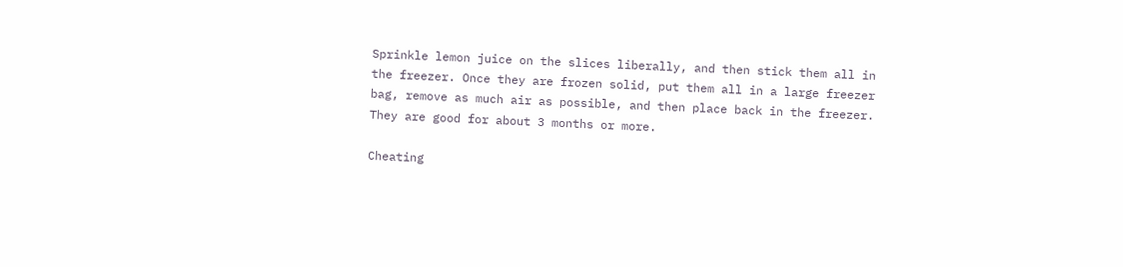Sprinkle lemon juice on the slices liberally, and then stick them all in the freezer. Once they are frozen solid, put them all in a large freezer bag, remove as much air as possible, and then place back in the freezer. They are good for about 3 months or more.

Cheating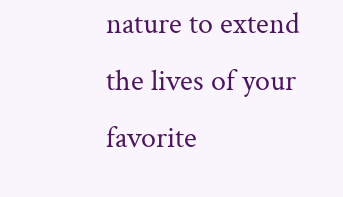nature to extend the lives of your favorite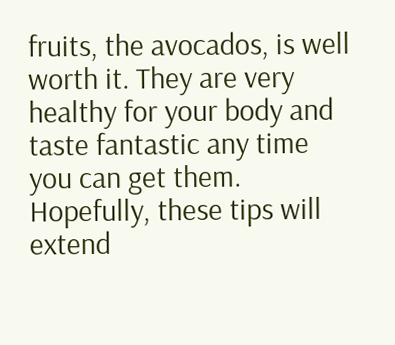fruits, the avocados, is well worth it. They are very healthy for your body and taste fantastic any time you can get them. Hopefully, these tips will extend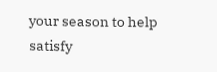your season to help satisfy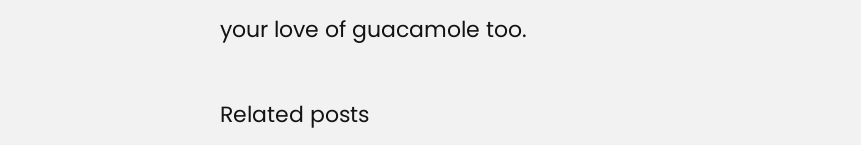your love of guacamole too.

Related posts